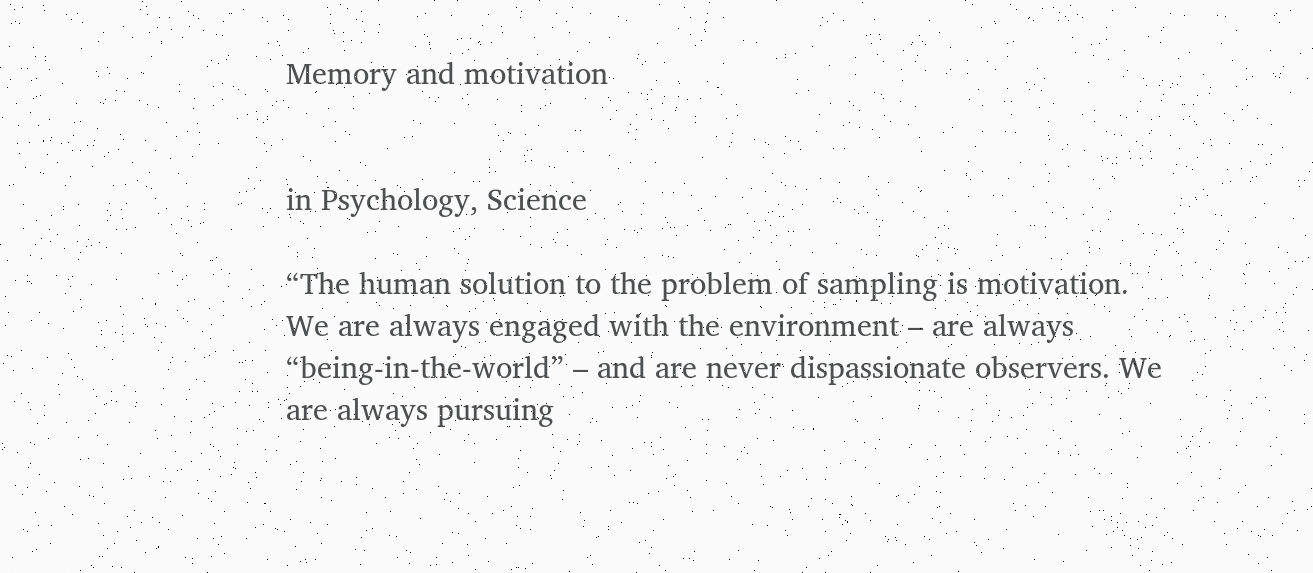Memory and motivation


in Psychology, Science

“The human solution to the problem of sampling is motivation. We are always engaged with the environment – are always “being-in-the-world” – and are never dispassionate observers. We are always pursuing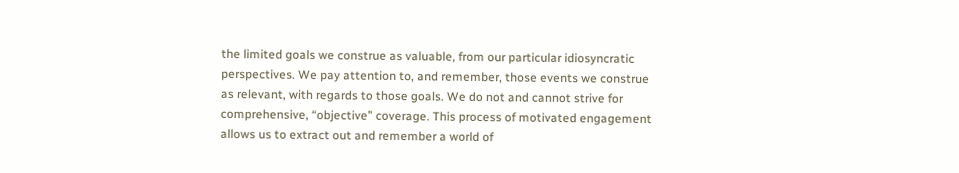the limited goals we construe as valuable, from our particular idiosyncratic perspectives. We pay attention to, and remember, those events we construe as relevant, with regards to those goals. We do not and cannot strive for comprehensive, “objective” coverage. This process of motivated engagement allows us to extract out and remember a world of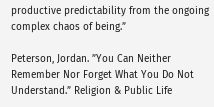productive predictability from the ongoing complex chaos of being.”

Peterson, Jordan. ”You Can Neither Remember Nor Forget What You Do Not Understand.” Religion & Public Life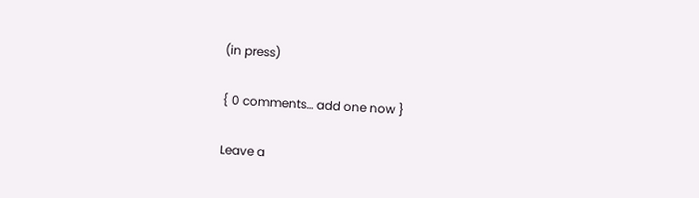(in press)

{ 0 comments… add one now }

Leave a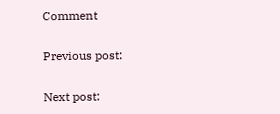Comment

Previous post:

Next post: